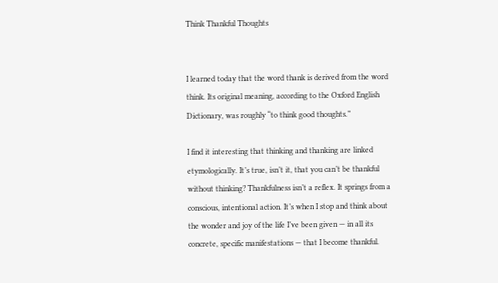Think Thankful Thoughts


I learned today that the word thank is derived from the word think. Its original meaning, according to the Oxford English Dictionary, was roughly “to think good thoughts.”

I find it interesting that thinking and thanking are linked etymologically. It’s true, isn’t it, that you can’t be thankful without thinking? Thankfulness isn’t a reflex. It springs from a conscious, intentional action. It’s when I stop and think about the wonder and joy of the life I’ve been given — in all its concrete, specific manifestations — that I become thankful.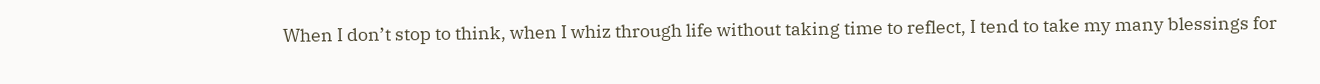When I don’t stop to think, when I whiz through life without taking time to reflect, I tend to take my many blessings for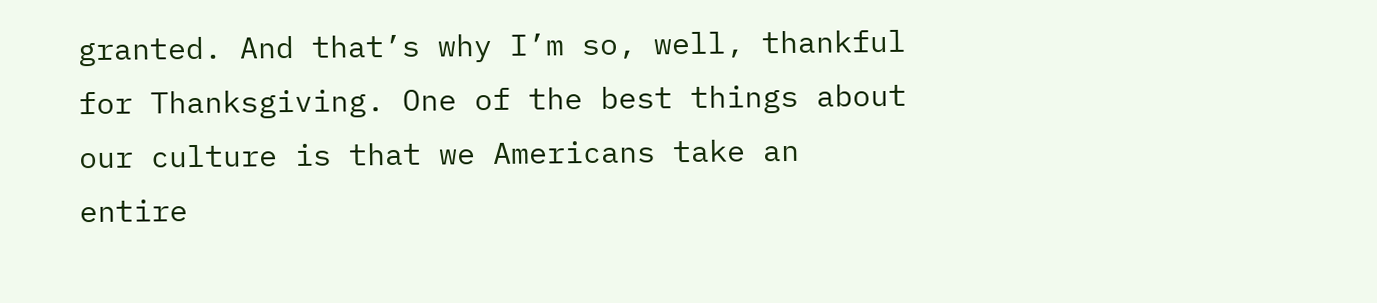granted. And that’s why I’m so, well, thankful for Thanksgiving. One of the best things about our culture is that we Americans take an entire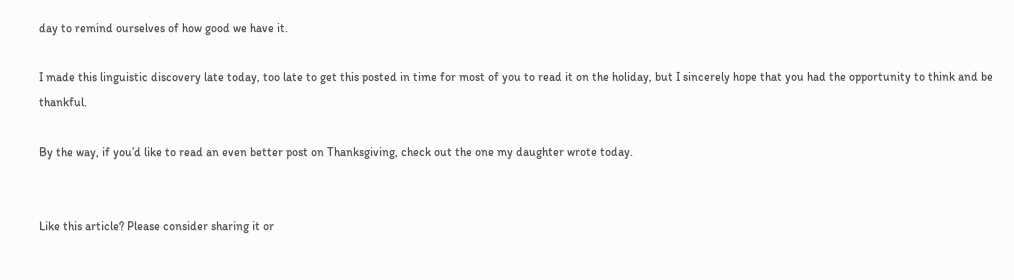day to remind ourselves of how good we have it.

I made this linguistic discovery late today, too late to get this posted in time for most of you to read it on the holiday, but I sincerely hope that you had the opportunity to think and be thankful.

By the way, if you’d like to read an even better post on Thanksgiving, check out the one my daughter wrote today.


Like this article? Please consider sharing it or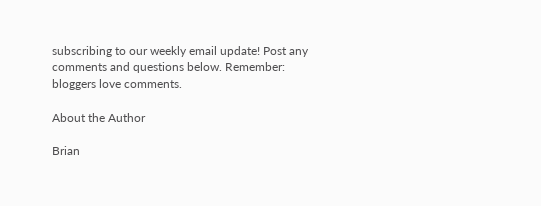subscribing to our weekly email update! Post any comments and questions below. Remember: bloggers love comments.

About the Author

Brian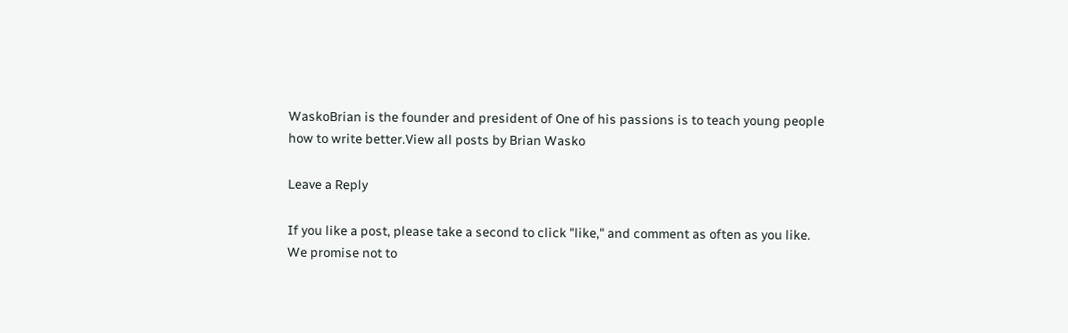WaskoBrian is the founder and president of One of his passions is to teach young people how to write better.View all posts by Brian Wasko

Leave a Reply

If you like a post, please take a second to click "like," and comment as often as you like.
We promise not to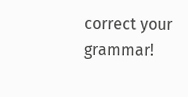correct your grammar!